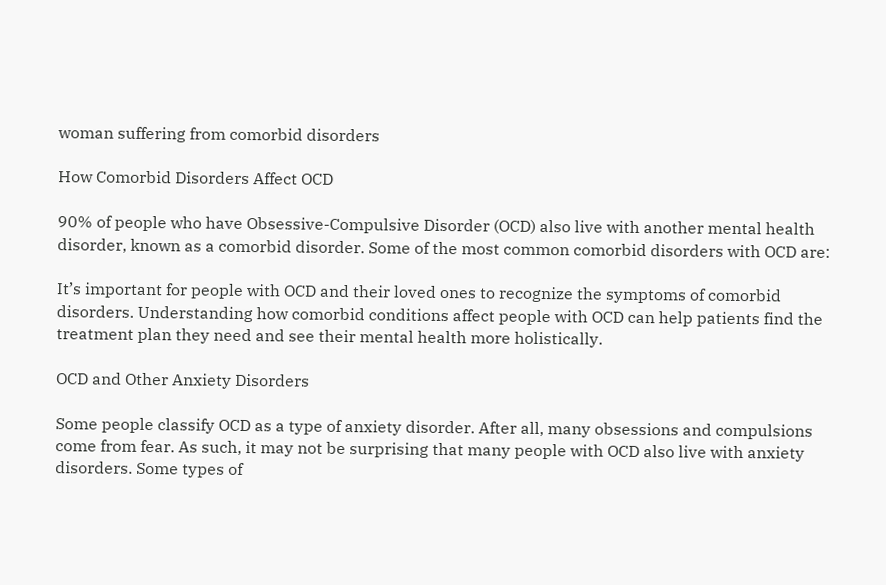woman suffering from comorbid disorders

How Comorbid Disorders Affect OCD

90% of people who have Obsessive-Compulsive Disorder (OCD) also live with another mental health disorder, known as a comorbid disorder. Some of the most common comorbid disorders with OCD are:

It’s important for people with OCD and their loved ones to recognize the symptoms of comorbid disorders. Understanding how comorbid conditions affect people with OCD can help patients find the treatment plan they need and see their mental health more holistically.

OCD and Other Anxiety Disorders

Some people classify OCD as a type of anxiety disorder. After all, many obsessions and compulsions come from fear. As such, it may not be surprising that many people with OCD also live with anxiety disorders. Some types of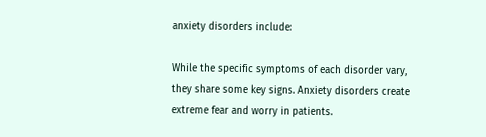anxiety disorders include:

While the specific symptoms of each disorder vary, they share some key signs. Anxiety disorders create extreme fear and worry in patients.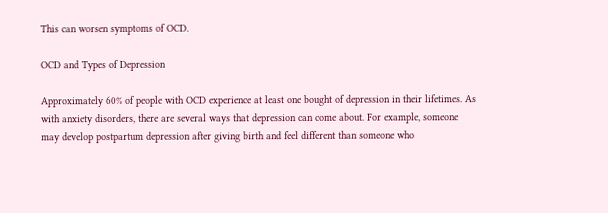This can worsen symptoms of OCD.

OCD and Types of Depression

Approximately 60% of people with OCD experience at least one bought of depression in their lifetimes. As with anxiety disorders, there are several ways that depression can come about. For example, someone may develop postpartum depression after giving birth and feel different than someone who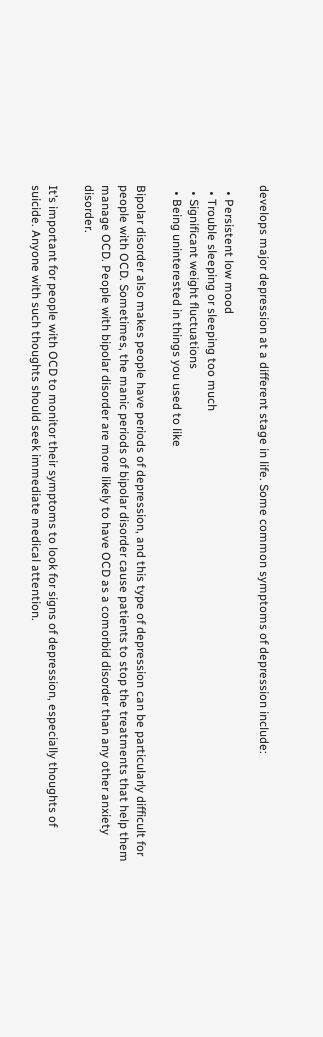develops major depression at a different stage in life. Some common symptoms of depression include:

  • Persistent low mood
  • Trouble sleeping or sleeping too much
  • Significant weight fluctuations
  • Being uninterested in things you used to like

Bipolar disorder also makes people have periods of depression, and this type of depression can be particularly difficult for people with OCD. Sometimes, the manic periods of bipolar disorder cause patients to stop the treatments that help them manage OCD. People with bipolar disorder are more likely to have OCD as a comorbid disorder than any other anxiety disorder.

It’s important for people with OCD to monitor their symptoms to look for signs of depression, especially thoughts of suicide. Anyone with such thoughts should seek immediate medical attention.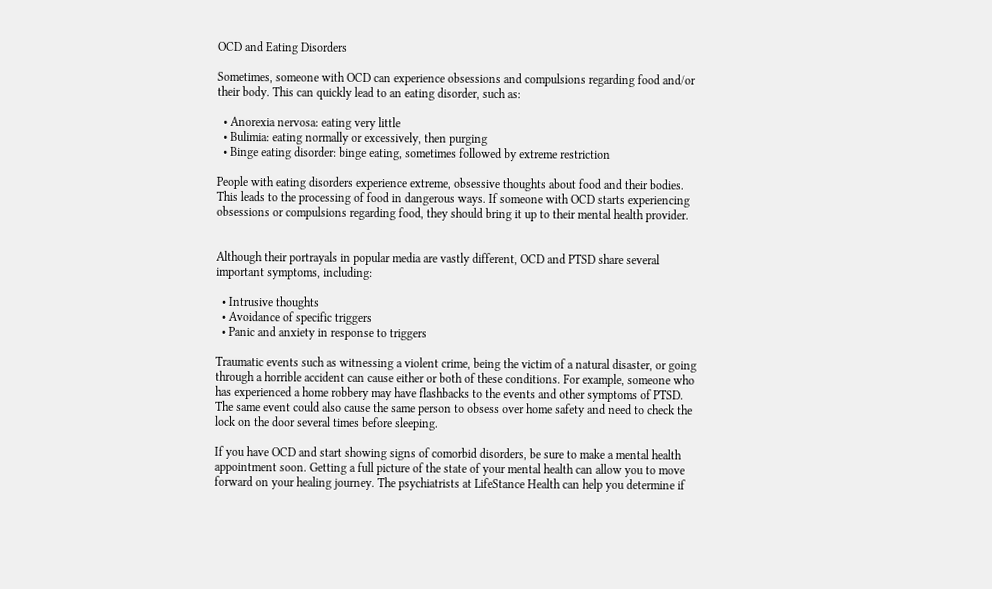OCD and Eating Disorders

Sometimes, someone with OCD can experience obsessions and compulsions regarding food and/or their body. This can quickly lead to an eating disorder, such as:

  • Anorexia nervosa: eating very little
  • Bulimia: eating normally or excessively, then purging
  • Binge eating disorder: binge eating, sometimes followed by extreme restriction

People with eating disorders experience extreme, obsessive thoughts about food and their bodies. This leads to the processing of food in dangerous ways. If someone with OCD starts experiencing obsessions or compulsions regarding food, they should bring it up to their mental health provider.


Although their portrayals in popular media are vastly different, OCD and PTSD share several important symptoms, including:

  • Intrusive thoughts
  • Avoidance of specific triggers
  • Panic and anxiety in response to triggers

Traumatic events such as witnessing a violent crime, being the victim of a natural disaster, or going through a horrible accident can cause either or both of these conditions. For example, someone who has experienced a home robbery may have flashbacks to the events and other symptoms of PTSD. The same event could also cause the same person to obsess over home safety and need to check the lock on the door several times before sleeping.

If you have OCD and start showing signs of comorbid disorders, be sure to make a mental health appointment soon. Getting a full picture of the state of your mental health can allow you to move forward on your healing journey. The psychiatrists at LifeStance Health can help you determine if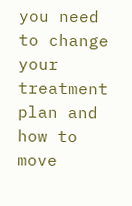you need to change your treatment plan and how to move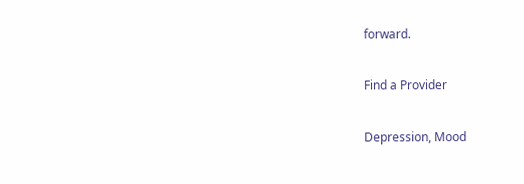forward.

Find a Provider

Depression, Mood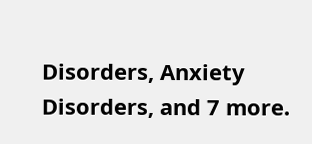Disorders, Anxiety Disorders, and 7 more.